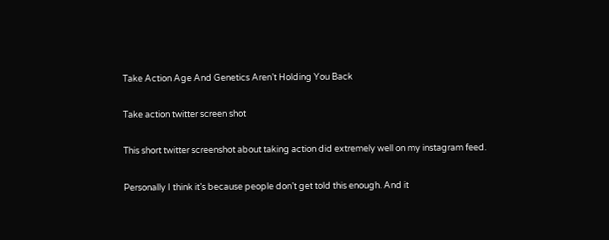Take Action Age And Genetics Aren’t Holding You Back

Take action twitter screen shot

This short twitter screenshot about taking action did extremely well on my instagram feed.

Personally I think it’s because people don’t get told this enough. And it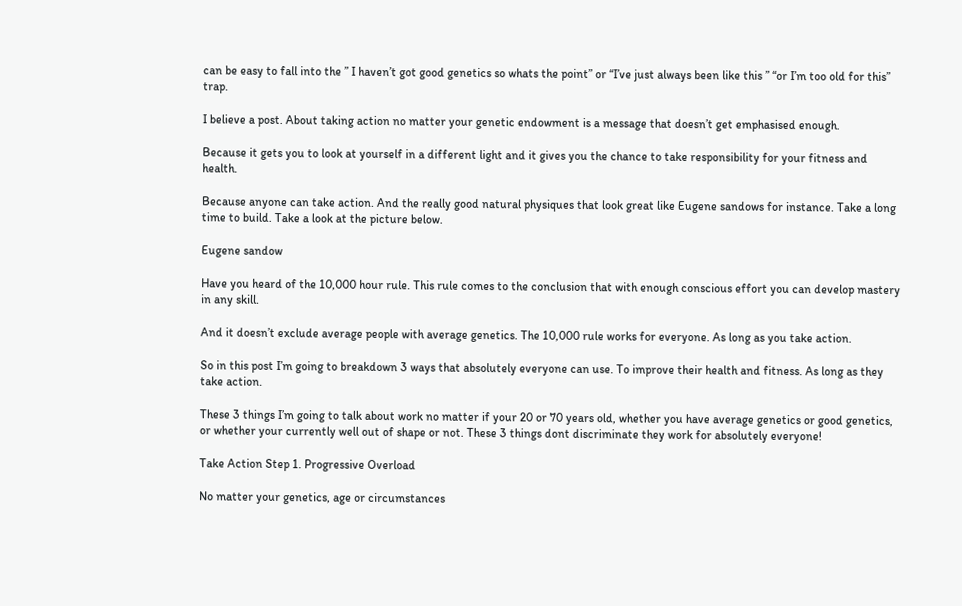can be easy to fall into the ” I haven’t got good genetics so whats the point” or “I’ve just always been like this ” “or I’m too old for this” trap.

I believe a post. About taking action no matter your genetic endowment is a message that doesn’t get emphasised enough.

Because it gets you to look at yourself in a different light and it gives you the chance to take responsibility for your fitness and health.

Because anyone can take action. And the really good natural physiques that look great like Eugene sandows for instance. Take a long time to build. Take a look at the picture below.

Eugene sandow

Have you heard of the 10,000 hour rule. This rule comes to the conclusion that with enough conscious effort you can develop mastery in any skill.

And it doesn’t exclude average people with average genetics. The 10,000 rule works for everyone. As long as you take action.

So in this post I’m going to breakdown 3 ways that absolutely everyone can use. To improve their health and fitness. As long as they take action.

These 3 things I’m going to talk about work no matter if your 20 or 70 years old, whether you have average genetics or good genetics, or whether your currently well out of shape or not. These 3 things dont discriminate they work for absolutely everyone!

Take Action Step 1. Progressive Overload

No matter your genetics, age or circumstances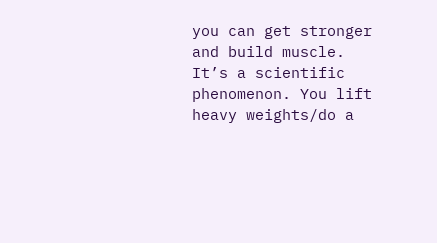you can get stronger and build muscle. It’s a scientific phenomenon. You lift heavy weights/do a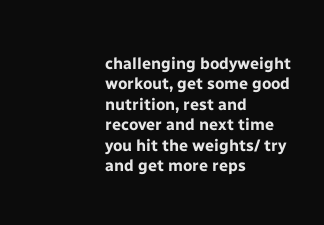challenging bodyweight workout, get some good nutrition, rest and recover and next time you hit the weights/ try and get more reps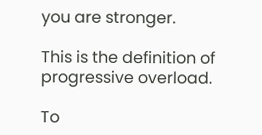you are stronger.

This is the definition of progressive overload.

To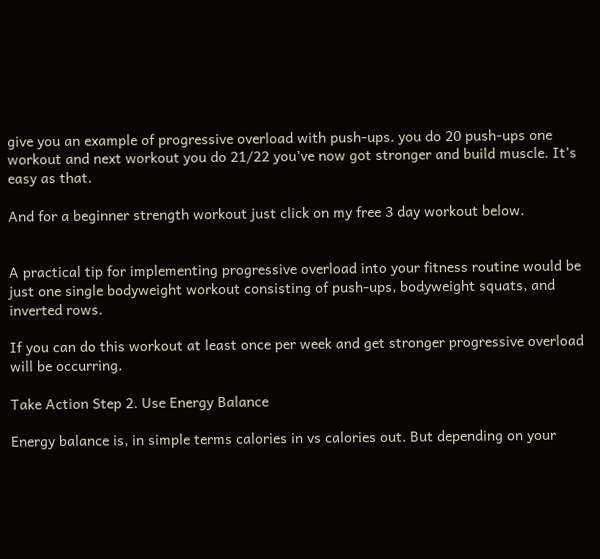give you an example of progressive overload with push-ups. you do 20 push-ups one workout and next workout you do 21/22 you’ve now got stronger and build muscle. It’s easy as that.

And for a beginner strength workout just click on my free 3 day workout below.


A practical tip for implementing progressive overload into your fitness routine would be just one single bodyweight workout consisting of push-ups, bodyweight squats, and inverted rows.

If you can do this workout at least once per week and get stronger progressive overload will be occurring.

Take Action Step 2. Use Energy Balance

Energy balance is, in simple terms calories in vs calories out. But depending on your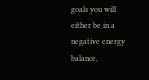goals you will either be in a negative energy balance,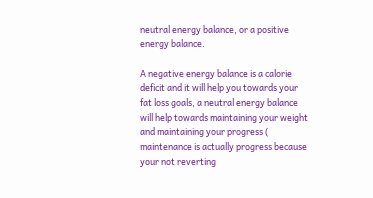neutral energy balance, or a positive energy balance.

A negative energy balance is a calorie deficit and it will help you towards your fat loss goals, a neutral energy balance will help towards maintaining your weight and maintaining your progress ( maintenance is actually progress because your not reverting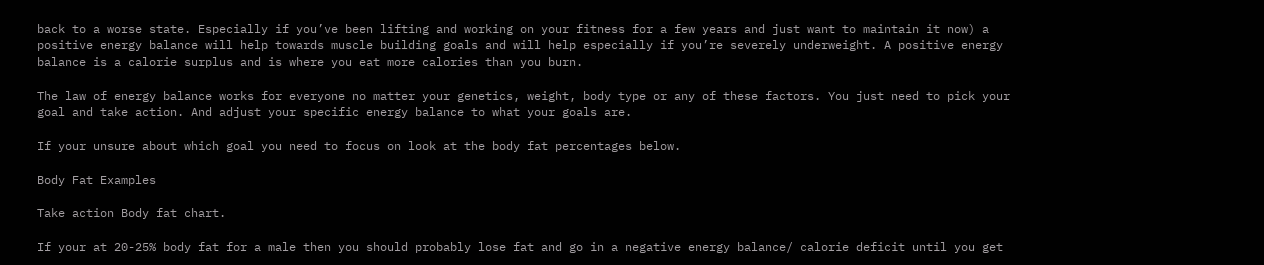back to a worse state. Especially if you’ve been lifting and working on your fitness for a few years and just want to maintain it now) a positive energy balance will help towards muscle building goals and will help especially if you’re severely underweight. A positive energy balance is a calorie surplus and is where you eat more calories than you burn.

The law of energy balance works for everyone no matter your genetics, weight, body type or any of these factors. You just need to pick your goal and take action. And adjust your specific energy balance to what your goals are.

If your unsure about which goal you need to focus on look at the body fat percentages below.

Body Fat Examples

Take action Body fat chart.

If your at 20-25% body fat for a male then you should probably lose fat and go in a negative energy balance/ calorie deficit until you get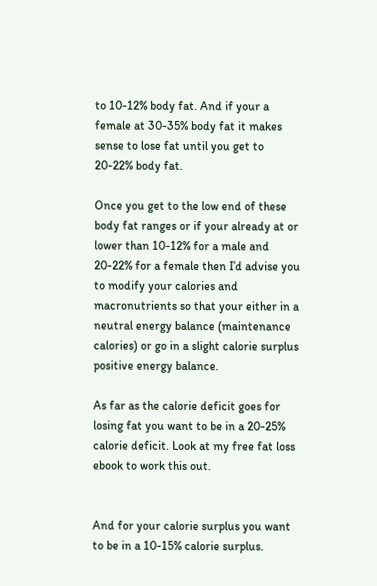to 10-12% body fat. And if your a female at 30-35% body fat it makes sense to lose fat until you get to 20-22% body fat.

Once you get to the low end of these body fat ranges or if your already at or lower than 10-12% for a male and 20-22% for a female then I’d advise you to modify your calories and macronutrients so that your either in a neutral energy balance (maintenance calories) or go in a slight calorie surplus positive energy balance.

As far as the calorie deficit goes for losing fat you want to be in a 20-25% calorie deficit. Look at my free fat loss ebook to work this out.


And for your calorie surplus you want to be in a 10-15% calorie surplus.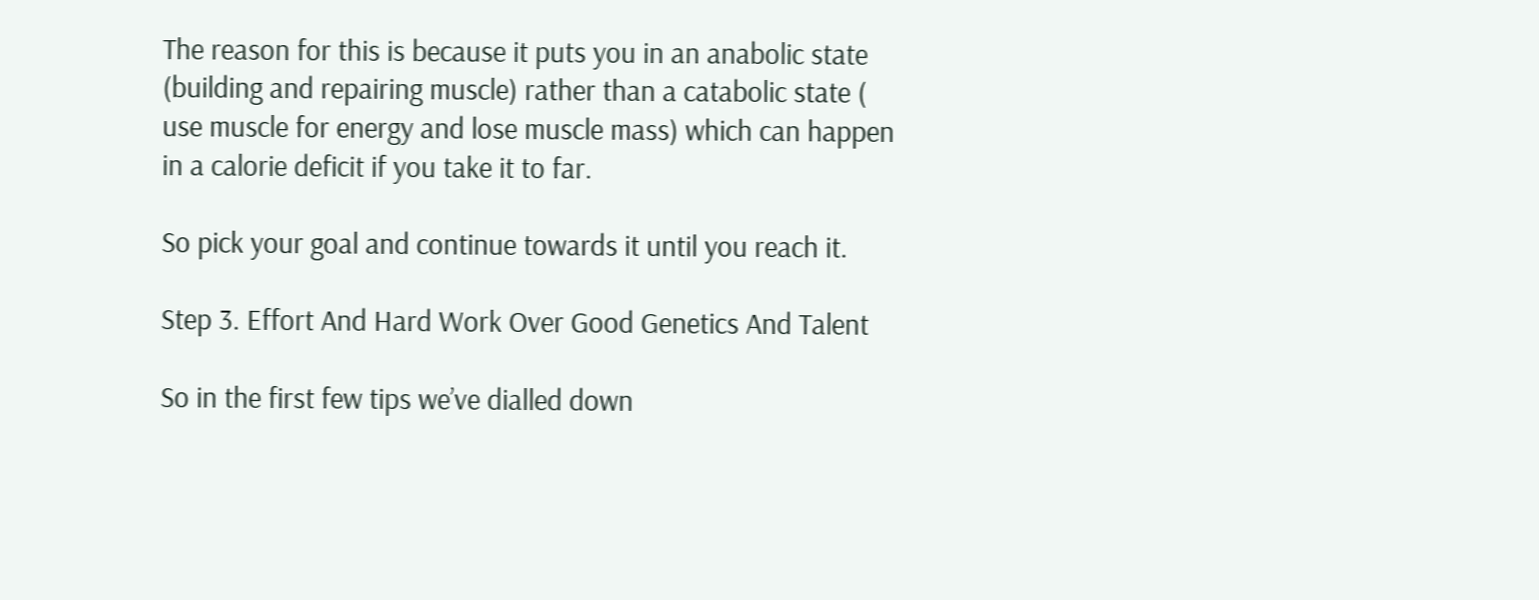The reason for this is because it puts you in an anabolic state (building and repairing muscle) rather than a catabolic state ( use muscle for energy and lose muscle mass) which can happen in a calorie deficit if you take it to far.

So pick your goal and continue towards it until you reach it.

Step 3. Effort And Hard Work Over Good Genetics And Talent

So in the first few tips we’ve dialled down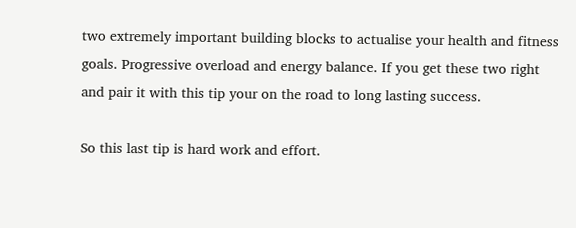two extremely important building blocks to actualise your health and fitness goals. Progressive overload and energy balance. If you get these two right and pair it with this tip your on the road to long lasting success.

So this last tip is hard work and effort.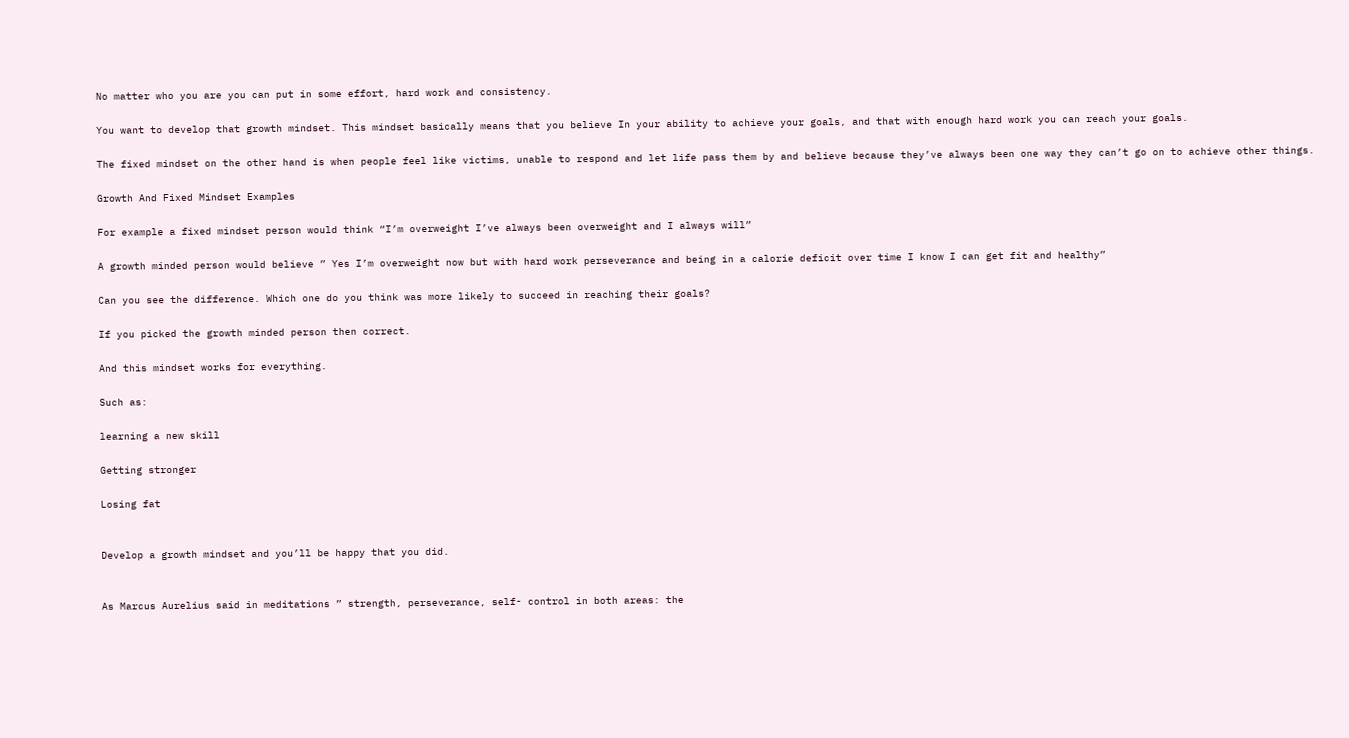No matter who you are you can put in some effort, hard work and consistency.

You want to develop that growth mindset. This mindset basically means that you believe In your ability to achieve your goals, and that with enough hard work you can reach your goals.

The fixed mindset on the other hand is when people feel like victims, unable to respond and let life pass them by and believe because they’ve always been one way they can’t go on to achieve other things.

Growth And Fixed Mindset Examples

For example a fixed mindset person would think “I’m overweight I’ve always been overweight and I always will”

A growth minded person would believe ” Yes I’m overweight now but with hard work perseverance and being in a calorie deficit over time I know I can get fit and healthy”

Can you see the difference. Which one do you think was more likely to succeed in reaching their goals?

If you picked the growth minded person then correct.

And this mindset works for everything.

Such as:

learning a new skill

Getting stronger

Losing fat


Develop a growth mindset and you’ll be happy that you did.


As Marcus Aurelius said in meditations ” strength, perseverance, self- control in both areas: the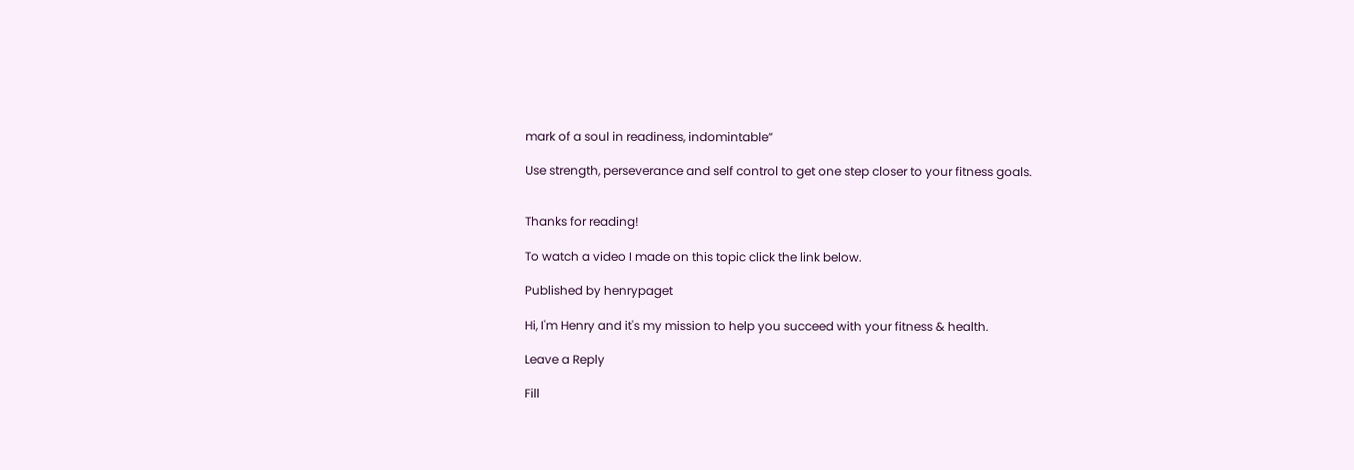mark of a soul in readiness, indomintable”

Use strength, perseverance and self control to get one step closer to your fitness goals.


Thanks for reading!

To watch a video I made on this topic click the link below.

Published by henrypaget

Hi, I'm Henry and it's my mission to help you succeed with your fitness & health.

Leave a Reply

Fill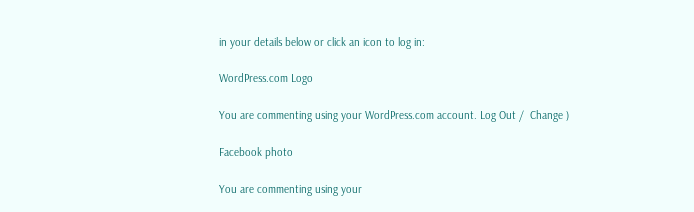in your details below or click an icon to log in:

WordPress.com Logo

You are commenting using your WordPress.com account. Log Out /  Change )

Facebook photo

You are commenting using your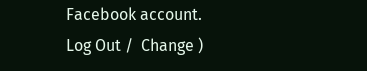Facebook account. Log Out /  Change )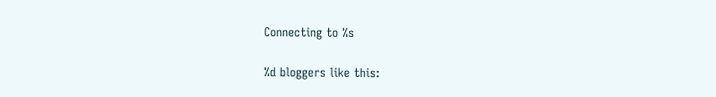Connecting to %s

%d bloggers like this: